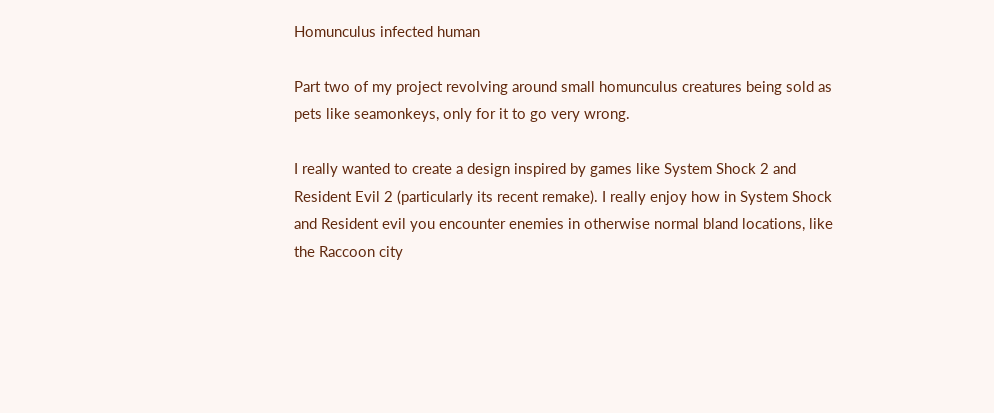Homunculus infected human

Part two of my project revolving around small homunculus creatures being sold as pets like seamonkeys, only for it to go very wrong.

I really wanted to create a design inspired by games like System Shock 2 and Resident Evil 2 (particularly its recent remake). I really enjoy how in System Shock and Resident evil you encounter enemies in otherwise normal bland locations, like the Raccoon city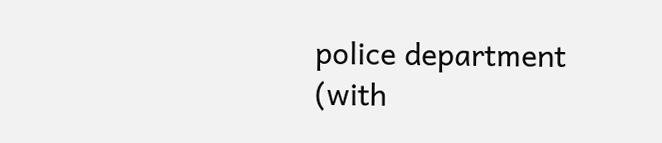police department (with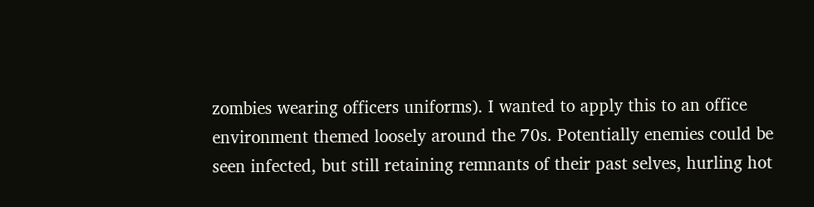zombies wearing officers uniforms). I wanted to apply this to an office environment themed loosely around the 70s. Potentially enemies could be seen infected, but still retaining remnants of their past selves, hurling hot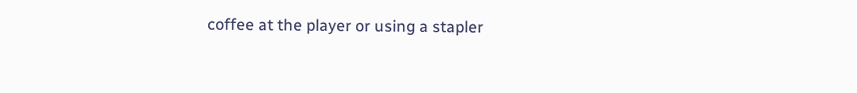coffee at the player or using a stapler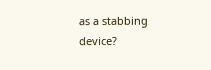as a stabbing device?